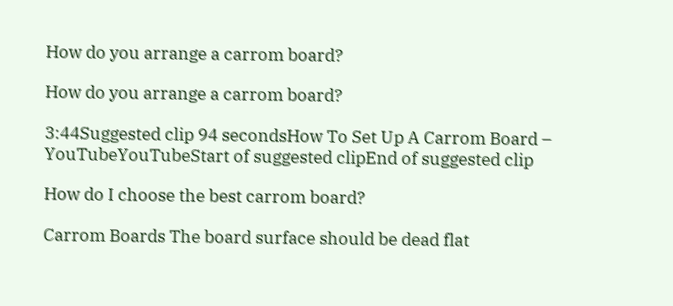How do you arrange a carrom board?

How do you arrange a carrom board?

3:44Suggested clip 94 secondsHow To Set Up A Carrom Board – YouTubeYouTubeStart of suggested clipEnd of suggested clip

How do I choose the best carrom board?

Carrom Boards The board surface should be dead flat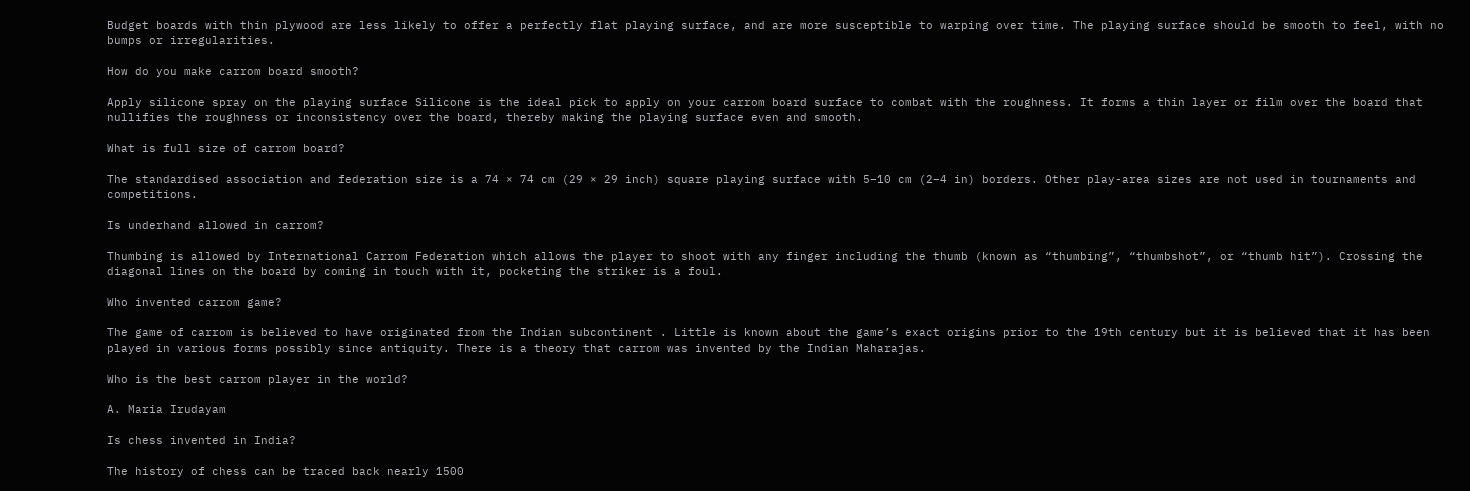Budget boards with thin plywood are less likely to offer a perfectly flat playing surface, and are more susceptible to warping over time. The playing surface should be smooth to feel, with no bumps or irregularities.

How do you make carrom board smooth?

Apply silicone spray on the playing surface Silicone is the ideal pick to apply on your carrom board surface to combat with the roughness. It forms a thin layer or film over the board that nullifies the roughness or inconsistency over the board, thereby making the playing surface even and smooth.

What is full size of carrom board?

The standardised association and federation size is a 74 × 74 cm (29 × 29 inch) square playing surface with 5–10 cm (2–4 in) borders. Other play-area sizes are not used in tournaments and competitions.

Is underhand allowed in carrom?

Thumbing is allowed by International Carrom Federation which allows the player to shoot with any finger including the thumb (known as “thumbing”, “thumbshot”, or “thumb hit”). Crossing the diagonal lines on the board by coming in touch with it, pocketing the striker is a foul.

Who invented carrom game?

The game of carrom is believed to have originated from the Indian subcontinent . Little is known about the game’s exact origins prior to the 19th century but it is believed that it has been played in various forms possibly since antiquity. There is a theory that carrom was invented by the Indian Maharajas.

Who is the best carrom player in the world?

A. Maria Irudayam

Is chess invented in India?

The history of chess can be traced back nearly 1500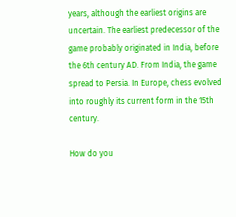years, although the earliest origins are uncertain. The earliest predecessor of the game probably originated in India, before the 6th century AD. From India, the game spread to Persia. In Europe, chess evolved into roughly its current form in the 15th century.

How do you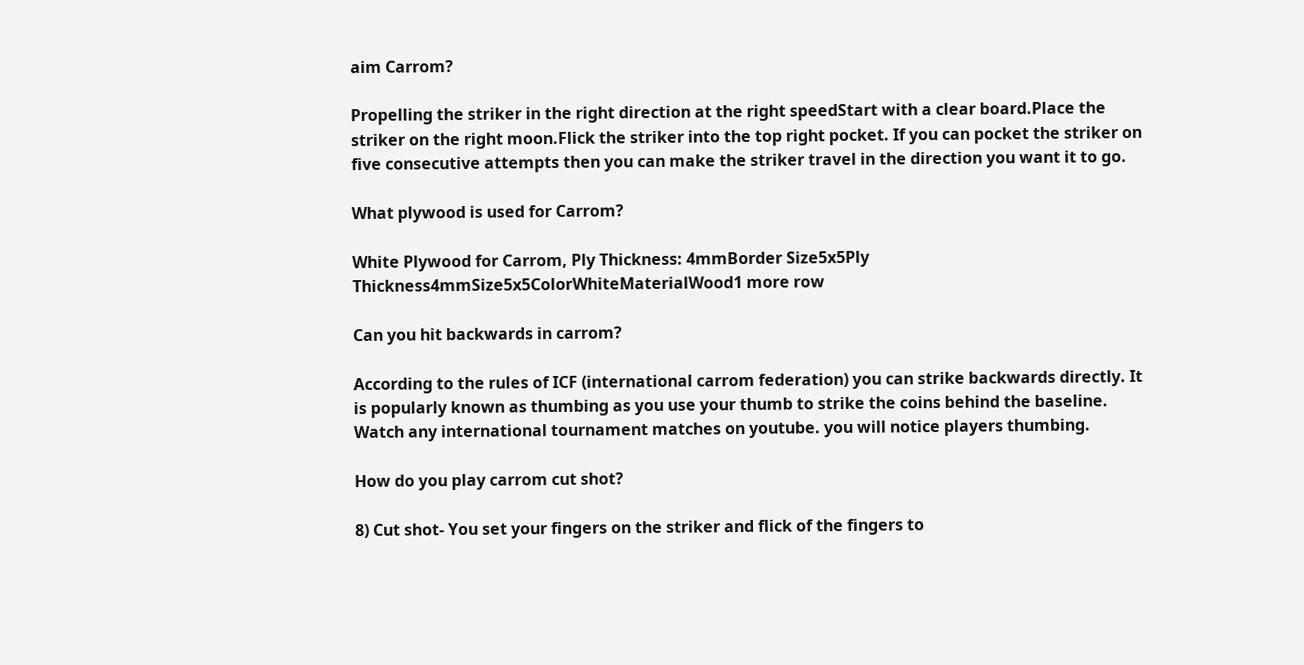aim Carrom?

Propelling the striker in the right direction at the right speedStart with a clear board.Place the striker on the right moon.Flick the striker into the top right pocket. If you can pocket the striker on five consecutive attempts then you can make the striker travel in the direction you want it to go.

What plywood is used for Carrom?

White Plywood for Carrom, Ply Thickness: 4mmBorder Size5x5Ply Thickness4mmSize5x5ColorWhiteMaterialWood1 more row

Can you hit backwards in carrom?

According to the rules of ICF (international carrom federation) you can strike backwards directly. It is popularly known as thumbing as you use your thumb to strike the coins behind the baseline. Watch any international tournament matches on youtube. you will notice players thumbing.

How do you play carrom cut shot?

8) Cut shot- You set your fingers on the striker and flick of the fingers to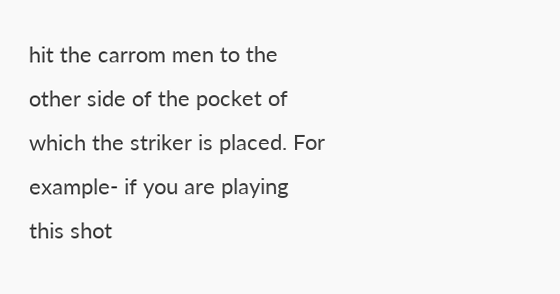hit the carrom men to the other side of the pocket of which the striker is placed. For example- if you are playing this shot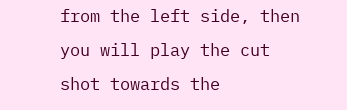from the left side, then you will play the cut shot towards the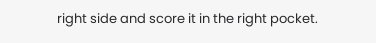right side and score it in the right pocket.